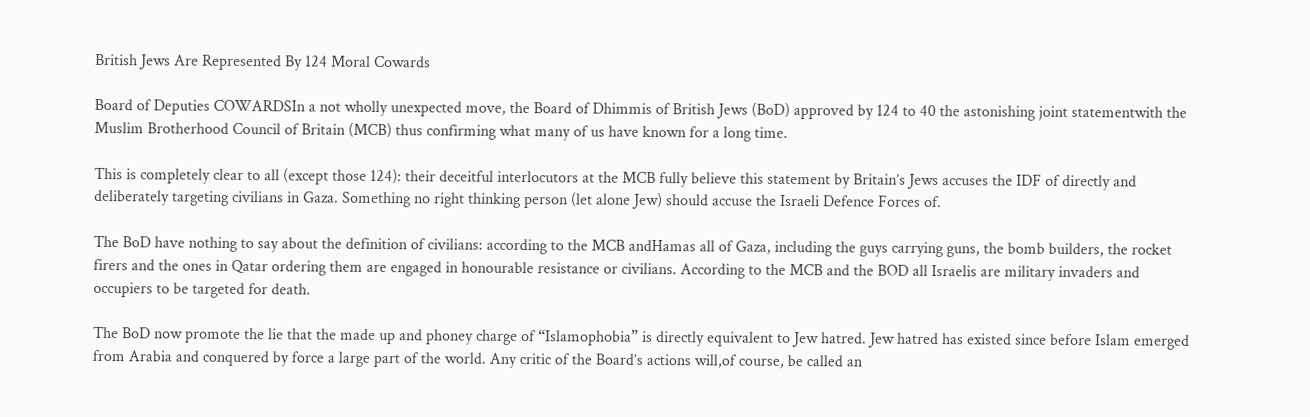British Jews Are Represented By 124 Moral Cowards

Board of Deputies COWARDSIn a not wholly unexpected move, the Board of Dhimmis of British Jews (BoD) approved by 124 to 40 the astonishing joint statementwith the Muslim Brotherhood Council of Britain (MCB) thus confirming what many of us have known for a long time.

This is completely clear to all (except those 124): their deceitful interlocutors at the MCB fully believe this statement by Britain’s Jews accuses the IDF of directly and deliberately targeting civilians in Gaza. Something no right thinking person (let alone Jew) should accuse the Israeli Defence Forces of.

The BoD have nothing to say about the definition of civilians: according to the MCB andHamas all of Gaza, including the guys carrying guns, the bomb builders, the rocket firers and the ones in Qatar ordering them are engaged in honourable resistance or civilians. According to the MCB and the BOD all Israelis are military invaders and occupiers to be targeted for death.

The BoD now promote the lie that the made up and phoney charge of “Islamophobia” is directly equivalent to Jew hatred. Jew hatred has existed since before Islam emerged from Arabia and conquered by force a large part of the world. Any critic of the Board’s actions will,of course, be called an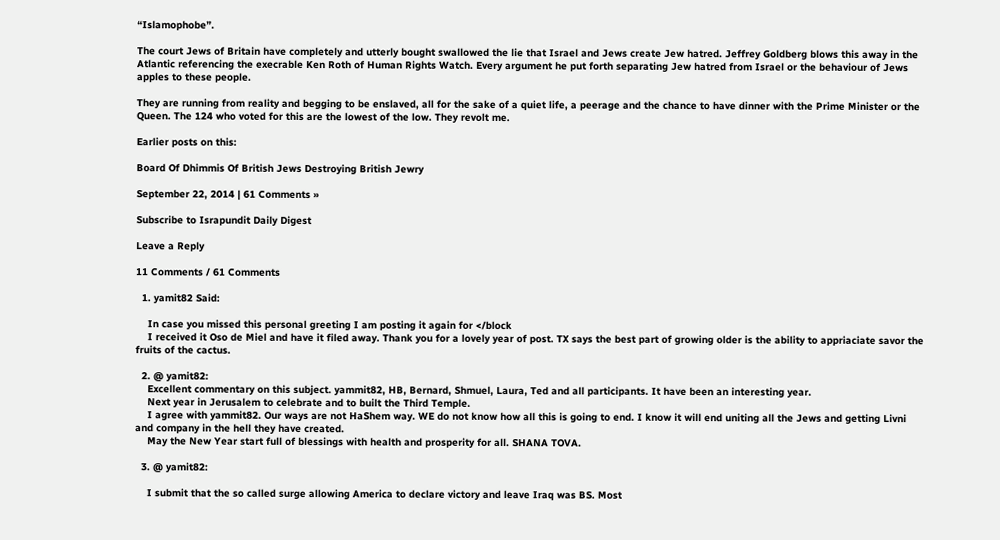“Islamophobe”.

The court Jews of Britain have completely and utterly bought swallowed the lie that Israel and Jews create Jew hatred. Jeffrey Goldberg blows this away in the Atlantic referencing the execrable Ken Roth of Human Rights Watch. Every argument he put forth separating Jew hatred from Israel or the behaviour of Jews apples to these people.

They are running from reality and begging to be enslaved, all for the sake of a quiet life, a peerage and the chance to have dinner with the Prime Minister or the Queen. The 124 who voted for this are the lowest of the low. They revolt me.

Earlier posts on this:

Board Of Dhimmis Of British Jews Destroying British Jewry

September 22, 2014 | 61 Comments »

Subscribe to Israpundit Daily Digest

Leave a Reply

11 Comments / 61 Comments

  1. yamit82 Said:

    In case you missed this personal greeting I am posting it again for </block
    I received it Oso de Miel and have it filed away. Thank you for a lovely year of post. TX says the best part of growing older is the ability to appriaciate savor the fruits of the cactus.

  2. @ yamit82:
    Excellent commentary on this subject. yammit82, HB, Bernard, Shmuel, Laura, Ted and all participants. It have been an interesting year.
    Next year in Jerusalem to celebrate and to built the Third Temple.
    I agree with yammit82. Our ways are not HaShem way. WE do not know how all this is going to end. I know it will end uniting all the Jews and getting Livni and company in the hell they have created.
    May the New Year start full of blessings with health and prosperity for all. SHANA TOVA.

  3. @ yamit82:

    I submit that the so called surge allowing America to declare victory and leave Iraq was BS. Most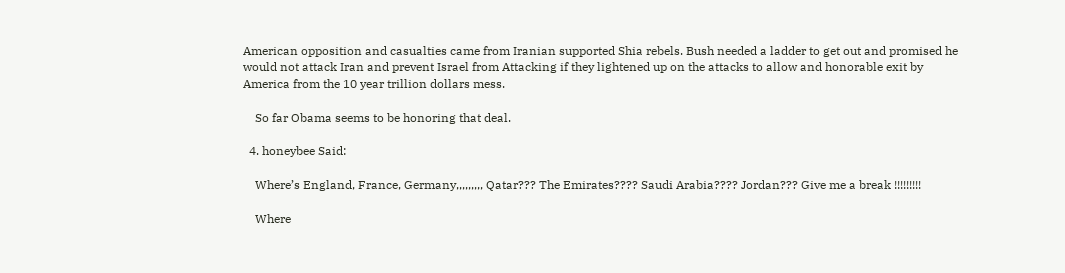American opposition and casualties came from Iranian supported Shia rebels. Bush needed a ladder to get out and promised he would not attack Iran and prevent Israel from Attacking if they lightened up on the attacks to allow and honorable exit by America from the 10 year trillion dollars mess.

    So far Obama seems to be honoring that deal.

  4. honeybee Said:

    Where’s England, France, Germany,,,,,,,,, Qatar??? The Emirates???? Saudi Arabia???? Jordan??? Give me a break !!!!!!!!!

    Where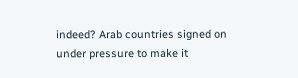indeed? Arab countries signed on under pressure to make it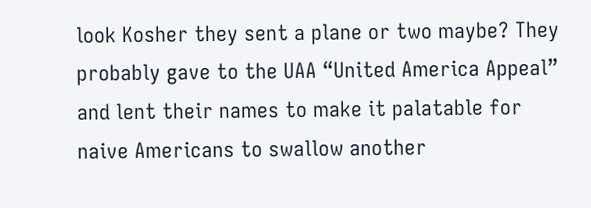look Kosher they sent a plane or two maybe? They probably gave to the UAA “United America Appeal” and lent their names to make it palatable for naive Americans to swallow another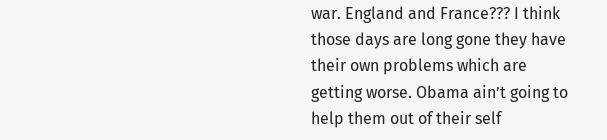war. England and France??? I think those days are long gone they have their own problems which are getting worse. Obama ain’t going to help them out of their self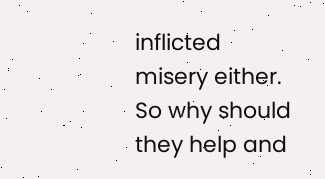inflicted misery either. So why should they help and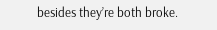besides they’re both broke.